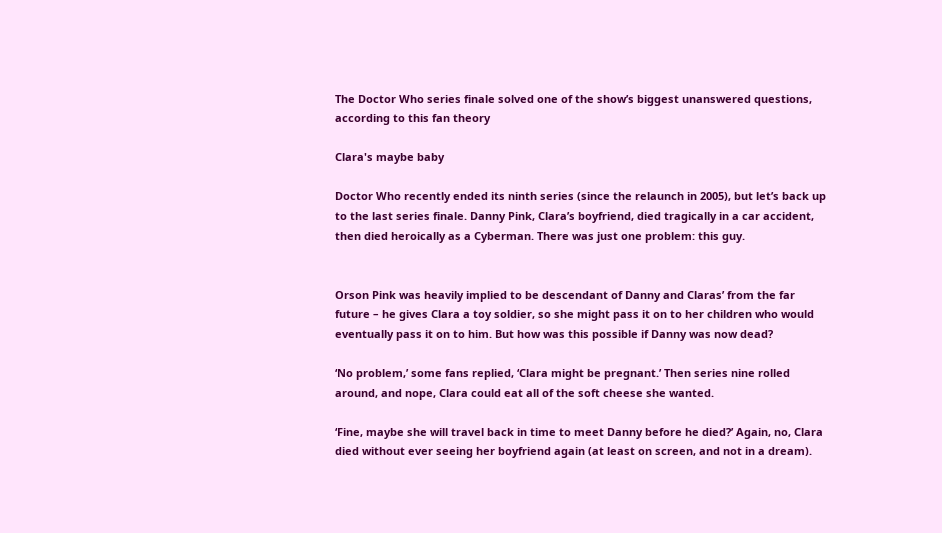The Doctor Who series finale solved one of the show’s biggest unanswered questions, according to this fan theory

Clara's maybe baby

Doctor Who recently ended its ninth series (since the relaunch in 2005), but let’s back up to the last series finale. Danny Pink, Clara’s boyfriend, died tragically in a car accident, then died heroically as a Cyberman. There was just one problem: this guy.


Orson Pink was heavily implied to be descendant of Danny and Claras’ from the far future – he gives Clara a toy soldier, so she might pass it on to her children who would eventually pass it on to him. But how was this possible if Danny was now dead?

‘No problem,’ some fans replied, ‘Clara might be pregnant.’ Then series nine rolled around, and nope, Clara could eat all of the soft cheese she wanted.

‘Fine, maybe she will travel back in time to meet Danny before he died?’ Again, no, Clara died without ever seeing her boyfriend again (at least on screen, and not in a dream).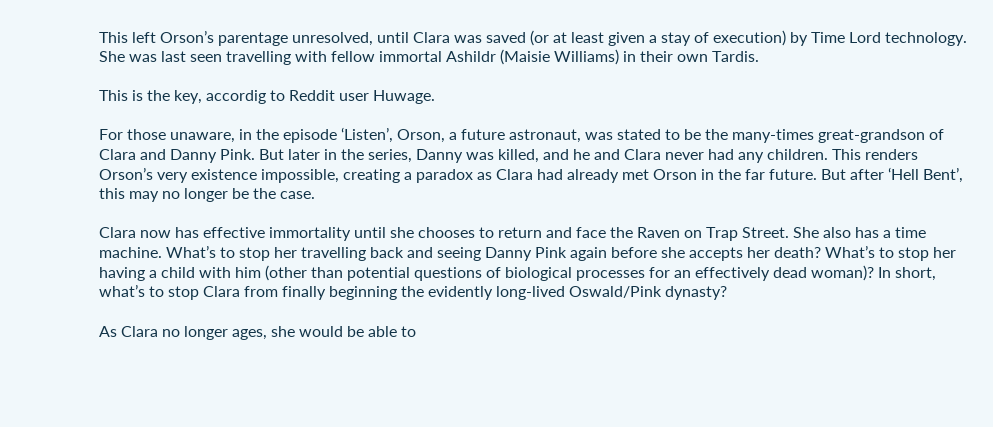This left Orson’s parentage unresolved, until Clara was saved (or at least given a stay of execution) by Time Lord technology. She was last seen travelling with fellow immortal Ashildr (Maisie Williams) in their own Tardis.

This is the key, accordig to Reddit user Huwage.

For those unaware, in the episode ‘Listen’, Orson, a future astronaut, was stated to be the many-times great-grandson of Clara and Danny Pink. But later in the series, Danny was killed, and he and Clara never had any children. This renders Orson’s very existence impossible, creating a paradox as Clara had already met Orson in the far future. But after ‘Hell Bent’, this may no longer be the case.

Clara now has effective immortality until she chooses to return and face the Raven on Trap Street. She also has a time machine. What’s to stop her travelling back and seeing Danny Pink again before she accepts her death? What’s to stop her having a child with him (other than potential questions of biological processes for an effectively dead woman)? In short, what’s to stop Clara from finally beginning the evidently long-lived Oswald/Pink dynasty?

As Clara no longer ages, she would be able to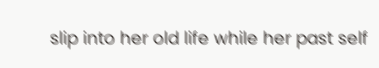slip into her old life while her past self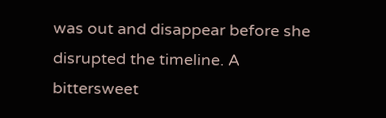was out and disappear before she disrupted the timeline. A bittersweet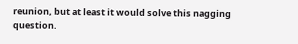reunion, but at least it would solve this nagging question.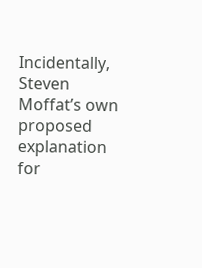Incidentally, Steven Moffat’s own proposed explanation for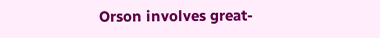Orson involves great-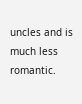uncles and is much less romantic.